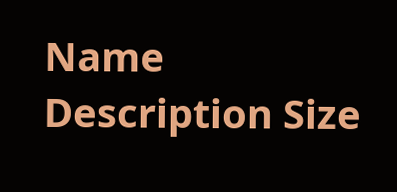Name Description Size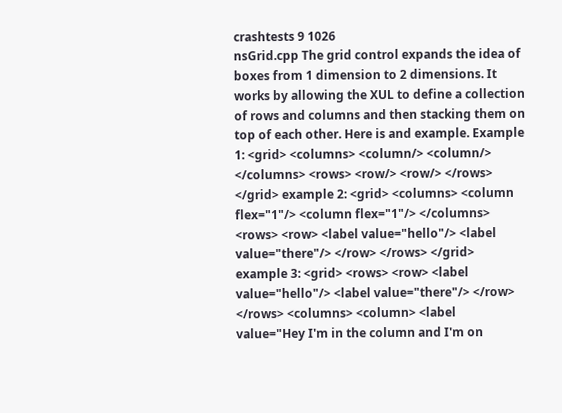crashtests 9 1026
nsGrid.cpp The grid control expands the idea of boxes from 1 dimension to 2 dimensions. It works by allowing the XUL to define a collection of rows and columns and then stacking them on top of each other. Here is and example. Example 1: <grid> <columns> <column/> <column/> </columns> <rows> <row/> <row/> </rows> </grid> example 2: <grid> <columns> <column flex="1"/> <column flex="1"/> </columns> <rows> <row> <label value="hello"/> <label value="there"/> </row> </rows> </grid> example 3: <grid> <rows> <row> <label value="hello"/> <label value="there"/> </row> </rows> <columns> <column> <label value="Hey I'm in the column and I'm on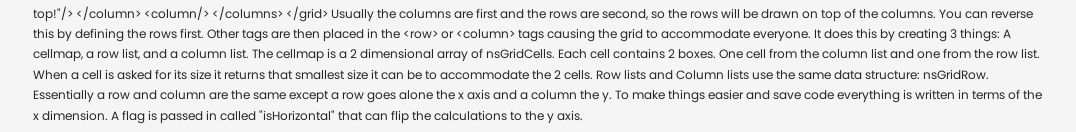top!"/> </column> <column/> </columns> </grid> Usually the columns are first and the rows are second, so the rows will be drawn on top of the columns. You can reverse this by defining the rows first. Other tags are then placed in the <row> or <column> tags causing the grid to accommodate everyone. It does this by creating 3 things: A cellmap, a row list, and a column list. The cellmap is a 2 dimensional array of nsGridCells. Each cell contains 2 boxes. One cell from the column list and one from the row list. When a cell is asked for its size it returns that smallest size it can be to accommodate the 2 cells. Row lists and Column lists use the same data structure: nsGridRow. Essentially a row and column are the same except a row goes alone the x axis and a column the y. To make things easier and save code everything is written in terms of the x dimension. A flag is passed in called "isHorizontal" that can flip the calculations to the y axis.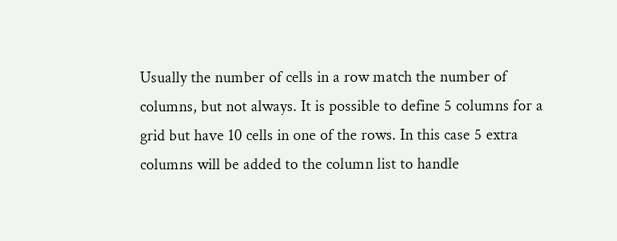Usually the number of cells in a row match the number of columns, but not always. It is possible to define 5 columns for a grid but have 10 cells in one of the rows. In this case 5 extra columns will be added to the column list to handle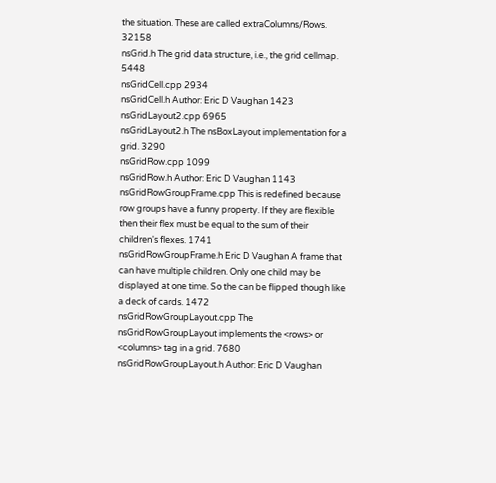the situation. These are called extraColumns/Rows. 32158
nsGrid.h The grid data structure, i.e., the grid cellmap. 5448
nsGridCell.cpp 2934
nsGridCell.h Author: Eric D Vaughan 1423
nsGridLayout2.cpp 6965
nsGridLayout2.h The nsBoxLayout implementation for a grid. 3290
nsGridRow.cpp 1099
nsGridRow.h Author: Eric D Vaughan 1143
nsGridRowGroupFrame.cpp This is redefined because row groups have a funny property. If they are flexible then their flex must be equal to the sum of their children's flexes. 1741
nsGridRowGroupFrame.h Eric D Vaughan A frame that can have multiple children. Only one child may be displayed at one time. So the can be flipped though like a deck of cards. 1472
nsGridRowGroupLayout.cpp The nsGridRowGroupLayout implements the <rows> or <columns> tag in a grid. 7680
nsGridRowGroupLayout.h Author: Eric D Vaughan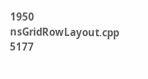1950
nsGridRowLayout.cpp 5177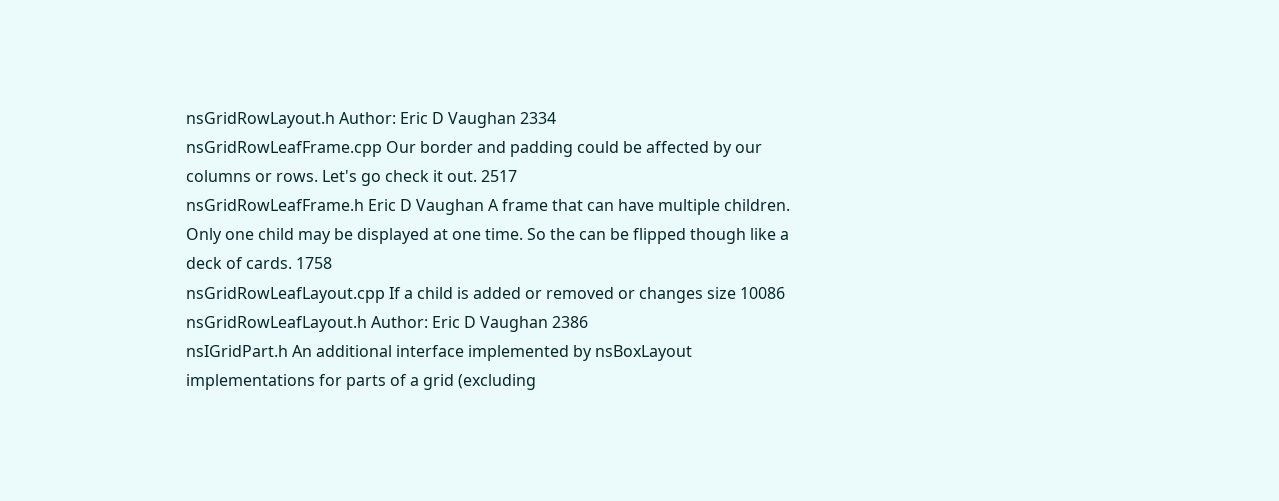nsGridRowLayout.h Author: Eric D Vaughan 2334
nsGridRowLeafFrame.cpp Our border and padding could be affected by our columns or rows. Let's go check it out. 2517
nsGridRowLeafFrame.h Eric D Vaughan A frame that can have multiple children. Only one child may be displayed at one time. So the can be flipped though like a deck of cards. 1758
nsGridRowLeafLayout.cpp If a child is added or removed or changes size 10086
nsGridRowLeafLayout.h Author: Eric D Vaughan 2386
nsIGridPart.h An additional interface implemented by nsBoxLayout implementations for parts of a grid (excluding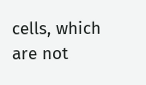cells, which are not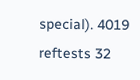special). 4019
reftests 32